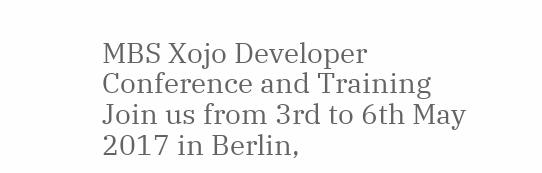MBS Xojo Developer Conference and Training
Join us from 3rd to 6th May 2017 in Berlin,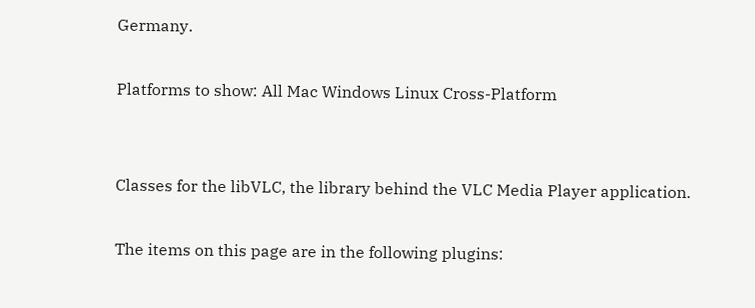Germany.

Platforms to show: All Mac Windows Linux Cross-Platform


Classes for the libVLC, the library behind the VLC Media Player application.

The items on this page are in the following plugins: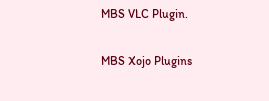MBS VLC Plugin.

MBS Xojo Plugins